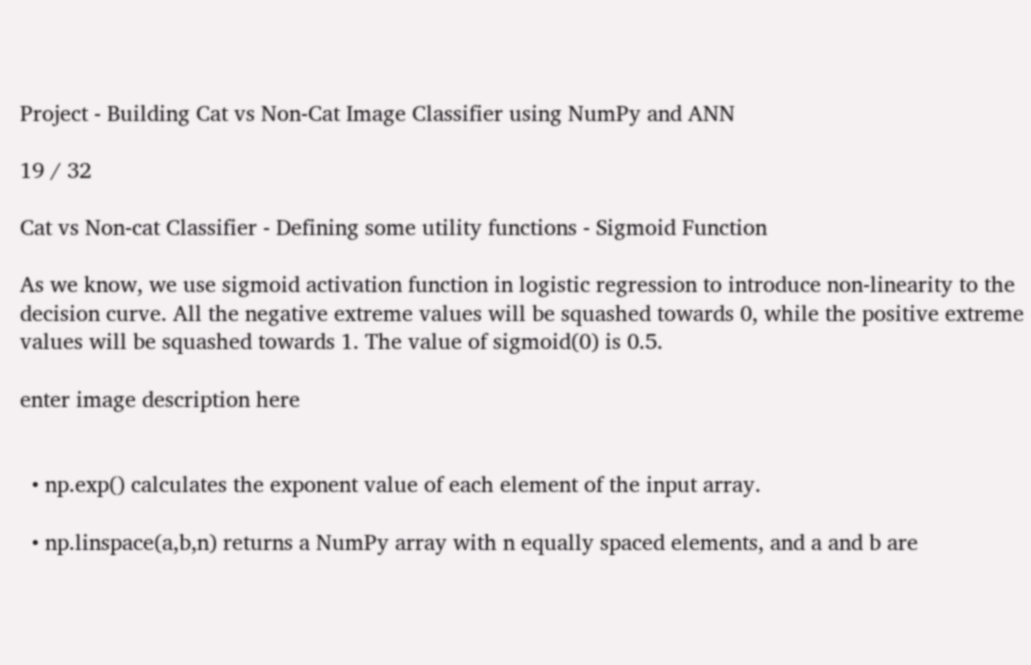Project - Building Cat vs Non-Cat Image Classifier using NumPy and ANN

19 / 32

Cat vs Non-cat Classifier - Defining some utility functions - Sigmoid Function

As we know, we use sigmoid activation function in logistic regression to introduce non-linearity to the decision curve. All the negative extreme values will be squashed towards 0, while the positive extreme values will be squashed towards 1. The value of sigmoid(0) is 0.5.

enter image description here


  • np.exp() calculates the exponent value of each element of the input array.

  • np.linspace(a,b,n) returns a NumPy array with n equally spaced elements, and a and b are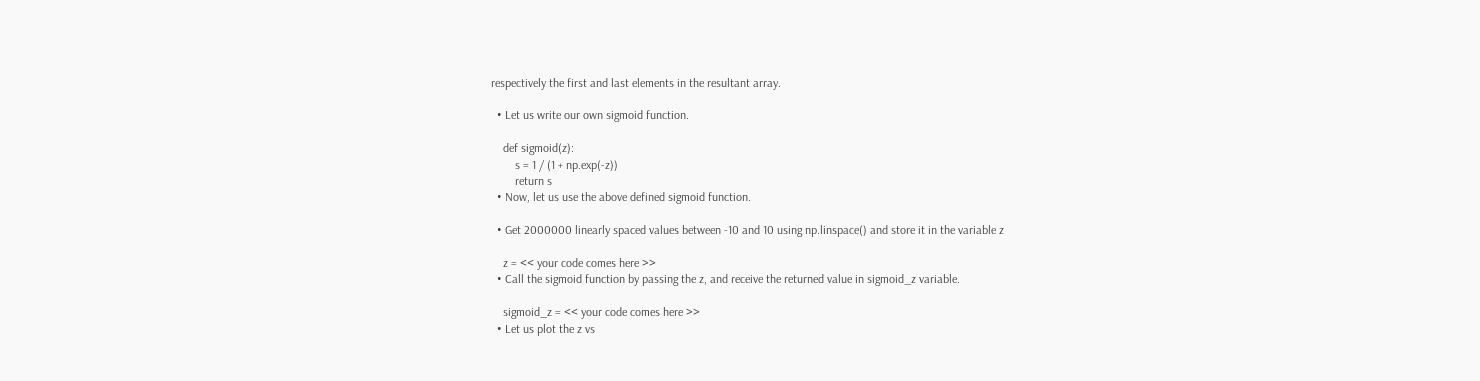respectively the first and last elements in the resultant array.

  • Let us write our own sigmoid function.

    def sigmoid(z):
        s = 1 / (1 + np.exp(-z))
        return s
  • Now, let us use the above defined sigmoid function.

  • Get 2000000 linearly spaced values between -10 and 10 using np.linspace() and store it in the variable z

    z = << your code comes here >>
  • Call the sigmoid function by passing the z, and receive the returned value in sigmoid_z variable.

    sigmoid_z = << your code comes here >>
  • Let us plot the z vs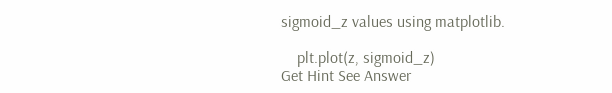sigmoid_z values using matplotlib.

    plt.plot(z, sigmoid_z)
Get Hint See Answer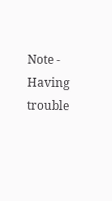Note - Having trouble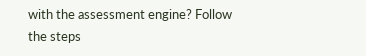with the assessment engine? Follow the steps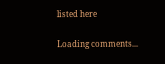listed here

Loading comments...